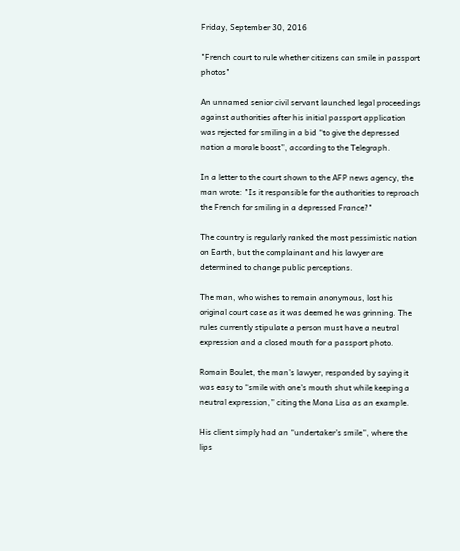Friday, September 30, 2016

"French court to rule whether citizens can smile in passport photos"

An unnamed senior civil servant launched legal proceedings against authorities after his initial passport application was rejected for smiling in a bid “to give the depressed nation a morale boost”, according to the Telegraph.

In a letter to the court shown to the AFP news agency, the man wrote: "Is it responsible for the authorities to reproach the French for smiling in a depressed France?"

The country is regularly ranked the most pessimistic nation on Earth, but the complainant and his lawyer are determined to change public perceptions.

The man, who wishes to remain anonymous, lost his original court case as it was deemed he was grinning. The rules currently stipulate a person must have a neutral expression and a closed mouth for a passport photo.

Romain Boulet, the man’s lawyer, responded by saying it was easy to “smile with one's mouth shut while keeping a neutral expression,” citing the Mona Lisa as an example.

His client simply had an “undertaker’s smile”, where the lips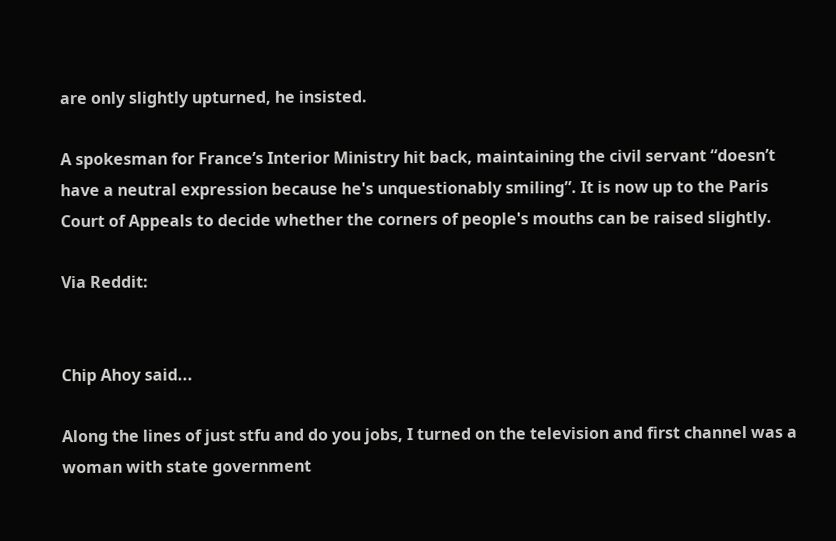are only slightly upturned, he insisted.

A spokesman for France’s Interior Ministry hit back, maintaining the civil servant “doesn’t have a neutral expression because he's unquestionably smiling”. It is now up to the Paris Court of Appeals to decide whether the corners of people's mouths can be raised slightly.

Via Reddit:


Chip Ahoy said...

Along the lines of just stfu and do you jobs, I turned on the television and first channel was a woman with state government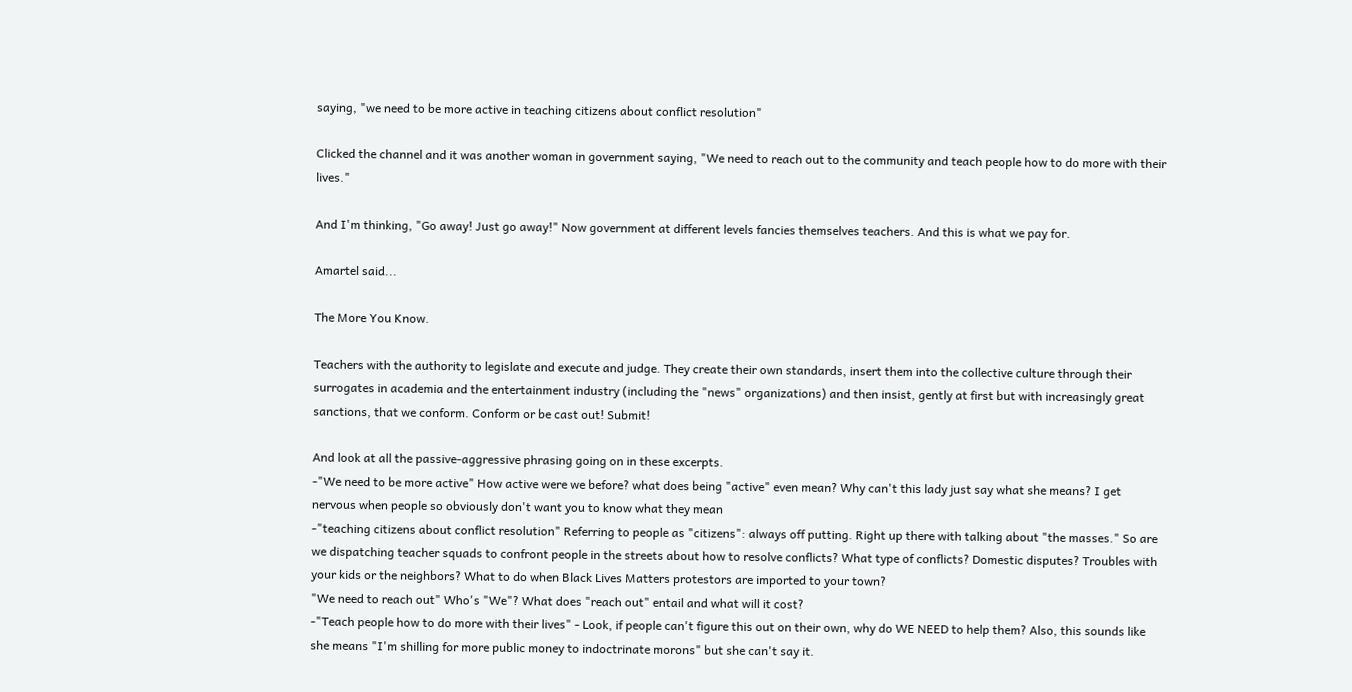saying, "we need to be more active in teaching citizens about conflict resolution"

Clicked the channel and it was another woman in government saying, "We need to reach out to the community and teach people how to do more with their lives."

And I'm thinking, "Go away! Just go away!" Now government at different levels fancies themselves teachers. And this is what we pay for.

Amartel said...

The More You Know.

Teachers with the authority to legislate and execute and judge. They create their own standards, insert them into the collective culture through their surrogates in academia and the entertainment industry (including the "news" organizations) and then insist, gently at first but with increasingly great sanctions, that we conform. Conform or be cast out! Submit!

And look at all the passive-aggressive phrasing going on in these excerpts.
-"We need to be more active" How active were we before? what does being "active" even mean? Why can't this lady just say what she means? I get nervous when people so obviously don't want you to know what they mean
-"teaching citizens about conflict resolution" Referring to people as "citizens": always off putting. Right up there with talking about "the masses." So are we dispatching teacher squads to confront people in the streets about how to resolve conflicts? What type of conflicts? Domestic disputes? Troubles with your kids or the neighbors? What to do when Black Lives Matters protestors are imported to your town?
"We need to reach out" Who's "We"? What does "reach out" entail and what will it cost?
-"Teach people how to do more with their lives" - Look, if people can't figure this out on their own, why do WE NEED to help them? Also, this sounds like she means "I'm shilling for more public money to indoctrinate morons" but she can't say it.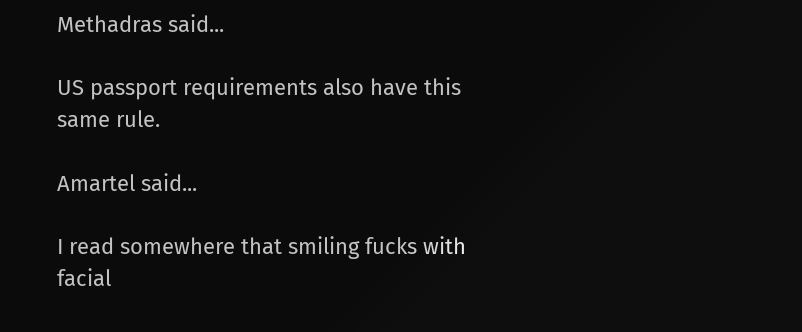Methadras said...

US passport requirements also have this same rule.

Amartel said...

I read somewhere that smiling fucks with facial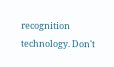recognition technology. Don't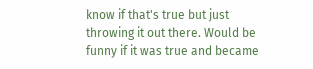know if that's true but just throwing it out there. Would be funny if it was true and became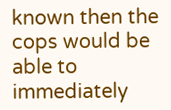known then the cops would be able to immediately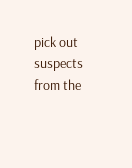pick out suspects from the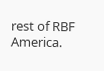rest of RBF America.